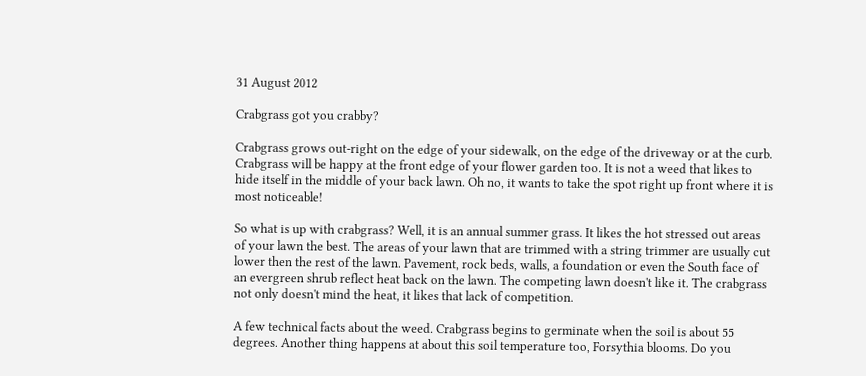31 August 2012

Crabgrass got you crabby?

Crabgrass grows out-right on the edge of your sidewalk, on the edge of the driveway or at the curb. Crabgrass will be happy at the front edge of your flower garden too. It is not a weed that likes to hide itself in the middle of your back lawn. Oh no, it wants to take the spot right up front where it is most noticeable!

So what is up with crabgrass? Well, it is an annual summer grass. It likes the hot stressed out areas of your lawn the best. The areas of your lawn that are trimmed with a string trimmer are usually cut lower then the rest of the lawn. Pavement, rock beds, walls, a foundation or even the South face of an evergreen shrub reflect heat back on the lawn. The competing lawn doesn't like it. The crabgrass not only doesn't mind the heat, it likes that lack of competition.

A few technical facts about the weed. Crabgrass begins to germinate when the soil is about 55 degrees. Another thing happens at about this soil temperature too, Forsythia blooms. Do you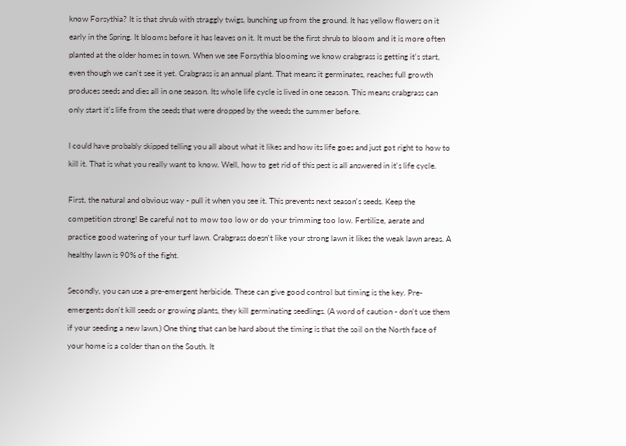know Forsythia? It is that shrub with straggly twigs, bunching up from the ground. It has yellow flowers on it early in the Spring. It blooms before it has leaves on it. It must be the first shrub to bloom and it is more often planted at the older homes in town. When we see Forsythia blooming we know crabgrass is getting it's start, even though we can't see it yet. Crabgrass is an annual plant. That means it germinates, reaches full growth produces seeds and dies all in one season. Its whole life cycle is lived in one season. This means crabgrass can only start it's life from the seeds that were dropped by the weeds the summer before.

I could have probably skipped telling you all about what it likes and how its life goes and just got right to how to kill it. That is what you really want to know. Well, how to get rid of this pest is all answered in it's life cycle.

First, the natural and obvious way - pull it when you see it. This prevents next season's seeds. Keep the competition strong! Be careful not to mow too low or do your trimming too low. Fertilize, aerate and practice good watering of your turf lawn. Crabgrass doesn't like your strong lawn it likes the weak lawn areas. A healthy lawn is 90% of the fight.

Secondly, you can use a pre-emergent herbicide. These can give good control but timing is the key. Pre-emergents don't kill seeds or growing plants, they kill germinating seedlings. (A word of caution - don't use them if your seeding a new lawn.) One thing that can be hard about the timing is that the soil on the North face of your home is a colder than on the South. It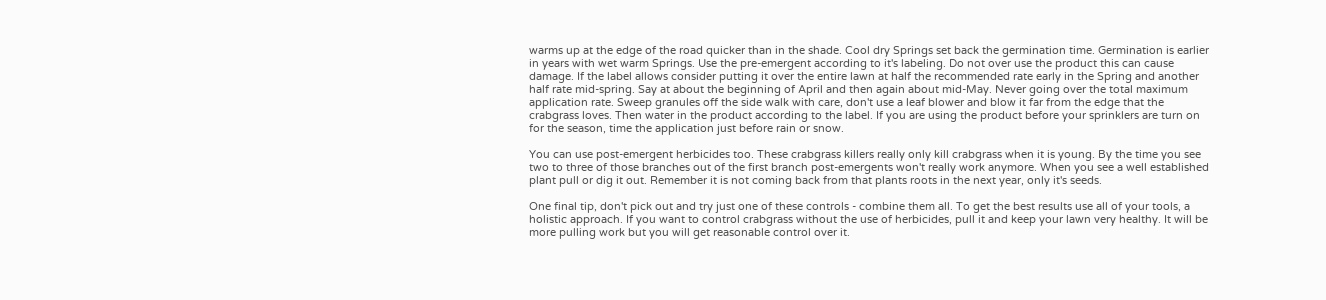warms up at the edge of the road quicker than in the shade. Cool dry Springs set back the germination time. Germination is earlier in years with wet warm Springs. Use the pre-emergent according to it's labeling. Do not over use the product this can cause damage. If the label allows consider putting it over the entire lawn at half the recommended rate early in the Spring and another half rate mid-spring. Say at about the beginning of April and then again about mid-May. Never going over the total maximum application rate. Sweep granules off the side walk with care, don't use a leaf blower and blow it far from the edge that the crabgrass loves. Then water in the product according to the label. If you are using the product before your sprinklers are turn on for the season, time the application just before rain or snow.

You can use post-emergent herbicides too. These crabgrass killers really only kill crabgrass when it is young. By the time you see two to three of those branches out of the first branch post-emergents won't really work anymore. When you see a well established plant pull or dig it out. Remember it is not coming back from that plants roots in the next year, only it's seeds.

One final tip, don't pick out and try just one of these controls - combine them all. To get the best results use all of your tools, a holistic approach. If you want to control crabgrass without the use of herbicides, pull it and keep your lawn very healthy. It will be more pulling work but you will get reasonable control over it.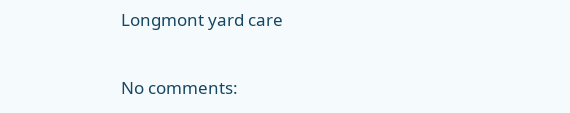Longmont yard care

No comments: